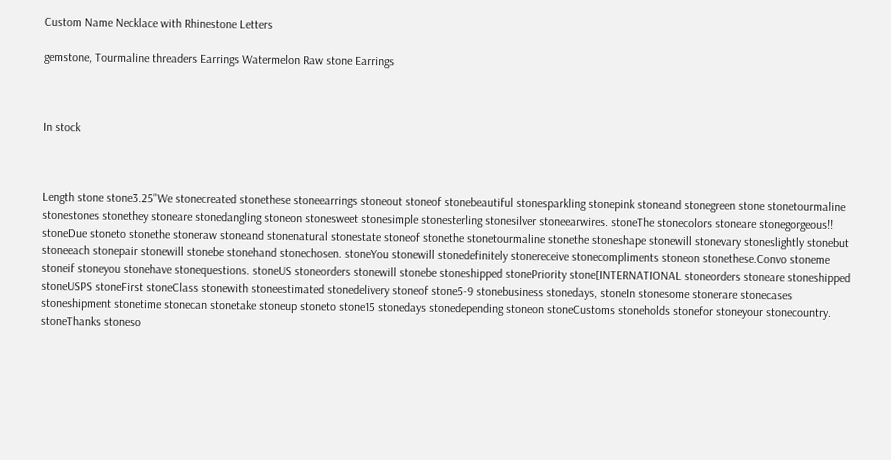Custom Name Necklace with Rhinestone Letters

gemstone, Tourmaline threaders Earrings Watermelon Raw stone Earrings



In stock



Length stone stone3.25"We stonecreated stonethese stoneearrings stoneout stoneof stonebeautiful stonesparkling stonepink stoneand stonegreen stone stonetourmaline stonestones stonethey stoneare stonedangling stoneon stonesweet stonesimple stonesterling stonesilver stoneearwires. stoneThe stonecolors stoneare stonegorgeous!! stoneDue stoneto stonethe stoneraw stoneand stonenatural stonestate stoneof stonethe stonetourmaline stonethe stoneshape stonewill stonevary stoneslightly stonebut stoneeach stonepair stonewill stonebe stonehand stonechosen. stoneYou stonewill stonedefinitely stonereceive stonecompliments stoneon stonethese.Convo stoneme stoneif stoneyou stonehave stonequestions. stoneUS stoneorders stonewill stonebe stoneshipped stonePriority stone[INTERNATIONAL stoneorders stoneare stoneshipped stoneUSPS stoneFirst stoneClass stonewith stoneestimated stonedelivery stoneof stone5-9 stonebusiness stonedays, stoneIn stonesome stonerare stonecases stoneshipment stonetime stonecan stonetake stoneup stoneto stone15 stonedays stonedepending stoneon stoneCustoms stoneholds stonefor stoneyour stonecountry. stoneThanks stoneso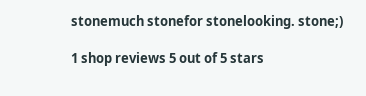stonemuch stonefor stonelooking. stone;)

1 shop reviews 5 out of 5 stars